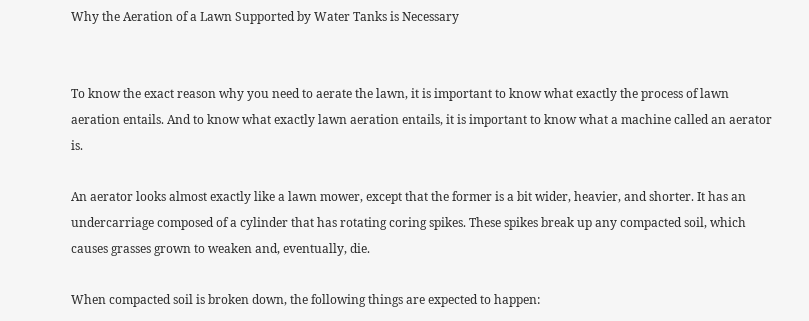Why the Aeration of a Lawn Supported by Water Tanks is Necessary


To know the exact reason why you need to aerate the lawn, it is important to know what exactly the process of lawn aeration entails. And to know what exactly lawn aeration entails, it is important to know what a machine called an aerator is.

An aerator looks almost exactly like a lawn mower, except that the former is a bit wider, heavier, and shorter. It has an undercarriage composed of a cylinder that has rotating coring spikes. These spikes break up any compacted soil, which causes grasses grown to weaken and, eventually, die.

When compacted soil is broken down, the following things are expected to happen: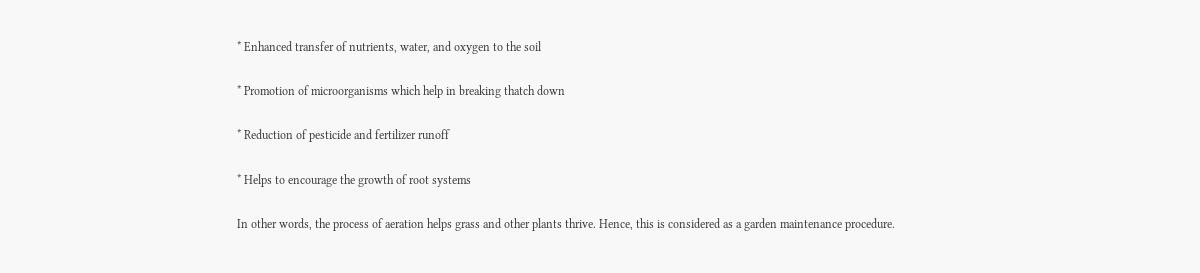* Enhanced transfer of nutrients, water, and oxygen to the soil

* Promotion of microorganisms which help in breaking thatch down

* Reduction of pesticide and fertilizer runoff

* Helps to encourage the growth of root systems

In other words, the process of aeration helps grass and other plants thrive. Hence, this is considered as a garden maintenance procedure.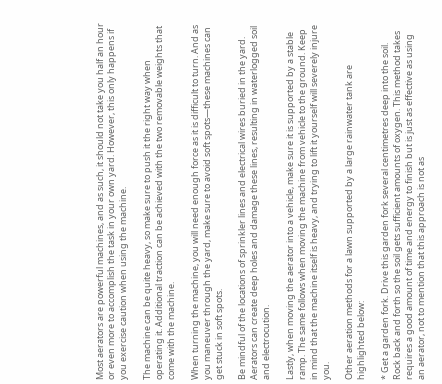Most aerators are powerful machines, and as such, it should not take you half an hour or even more to accomplish the task in your own yard. However, this only happens if you exercise caution when using the machine.

The machine can be quite heavy, so make sure to push it the right way when operating it. Additional traction can be achieved with the two removable weights that come with the machine.

When turning the machine, you will need enough force as it is difficult to turn. And as you maneuver through the yard, make sure to avoid soft spots—these machines can get stuck in soft spots.

Be mindful of the locations of sprinkler lines and electrical wires buried in the yard. Aerators can create deep holes and damage these lines, resulting in waterlogged soil and electrocution.

Lastly, when moving the aerator into a vehicle, make sure it is supported by a stable ramp. The same follows when moving the machine from vehicle to the ground. Keep in mind that the machine itself is heavy, and trying to lift it yourself will severely injure you.

Other aeration methods for a lawn supported by a large rainwater tank are highlighted below:

* Get a garden fork. Drive this garden fork several centimetres deep into the soil. Rock back and forth so the soil gets sufficient amounts of oxygen. This method takes requires a good amount of time and energy to finish but is just as effective as using an aerator, not to mention that this approach is not as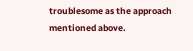troublesome as the approach mentioned above.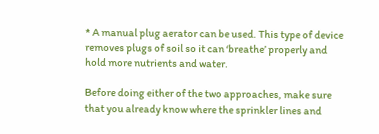* A manual plug aerator can be used. This type of device removes plugs of soil so it can ‘breathe’ properly and hold more nutrients and water.

Before doing either of the two approaches, make sure that you already know where the sprinkler lines and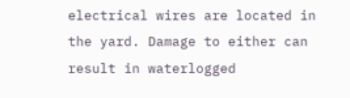electrical wires are located in the yard. Damage to either can result in waterlogged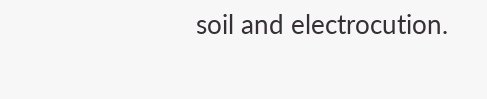soil and electrocution.